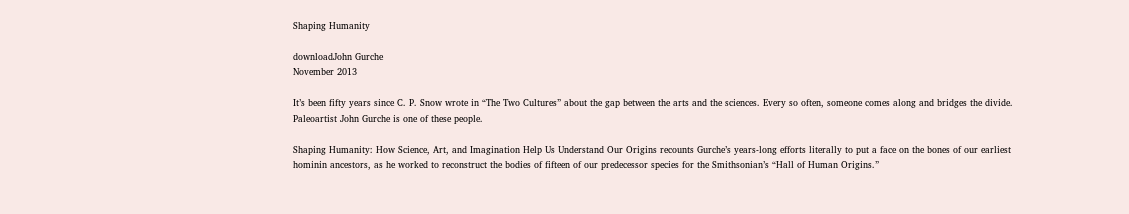Shaping Humanity

downloadJohn Gurche
November 2013

It’s been fifty years since C. P. Snow wrote in “The Two Cultures” about the gap between the arts and the sciences. Every so often, someone comes along and bridges the divide. Paleoartist John Gurche is one of these people.

Shaping Humanity: How Science, Art, and Imagination Help Us Understand Our Origins recounts Gurche’s years-long efforts literally to put a face on the bones of our earliest hominin ancestors, as he worked to reconstruct the bodies of fifteen of our predecessor species for the Smithsonian’s “Hall of Human Origins.”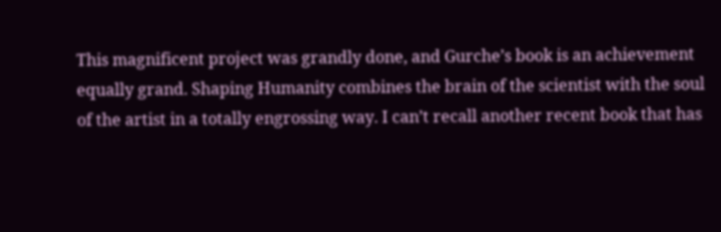This magnificent project was grandly done, and Gurche’s book is an achievement equally grand. Shaping Humanity combines the brain of the scientist with the soul of the artist in a totally engrossing way. I can’t recall another recent book that has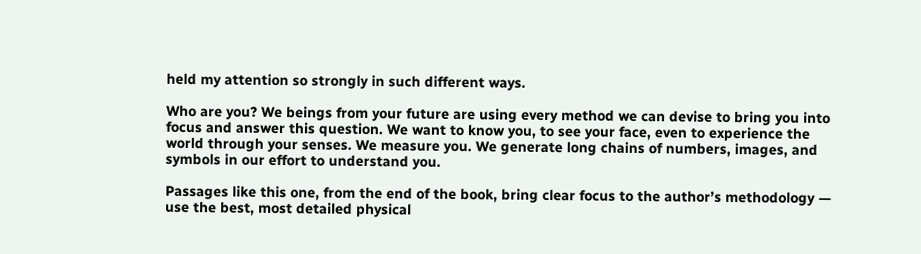held my attention so strongly in such different ways.

Who are you? We beings from your future are using every method we can devise to bring you into focus and answer this question. We want to know you, to see your face, even to experience the world through your senses. We measure you. We generate long chains of numbers, images, and symbols in our effort to understand you.

Passages like this one, from the end of the book, bring clear focus to the author’s methodology — use the best, most detailed physical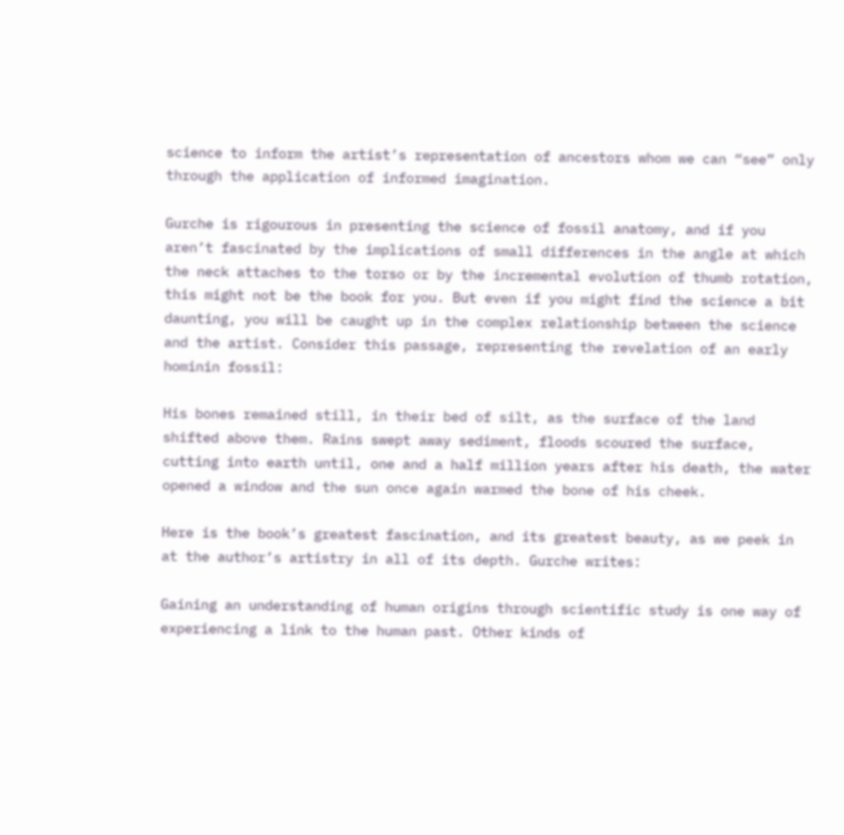science to inform the artist’s representation of ancestors whom we can “see” only through the application of informed imagination.

Gurche is rigourous in presenting the science of fossil anatomy, and if you aren’t fascinated by the implications of small differences in the angle at which the neck attaches to the torso or by the incremental evolution of thumb rotation, this might not be the book for you. But even if you might find the science a bit daunting, you will be caught up in the complex relationship between the science and the artist. Consider this passage, representing the revelation of an early hominin fossil:

His bones remained still, in their bed of silt, as the surface of the land shifted above them. Rains swept away sediment, floods scoured the surface, cutting into earth until, one and a half million years after his death, the water opened a window and the sun once again warmed the bone of his cheek.

Here is the book’s greatest fascination, and its greatest beauty, as we peek in at the author’s artistry in all of its depth. Gurche writes:

Gaining an understanding of human origins through scientific study is one way of experiencing a link to the human past. Other kinds of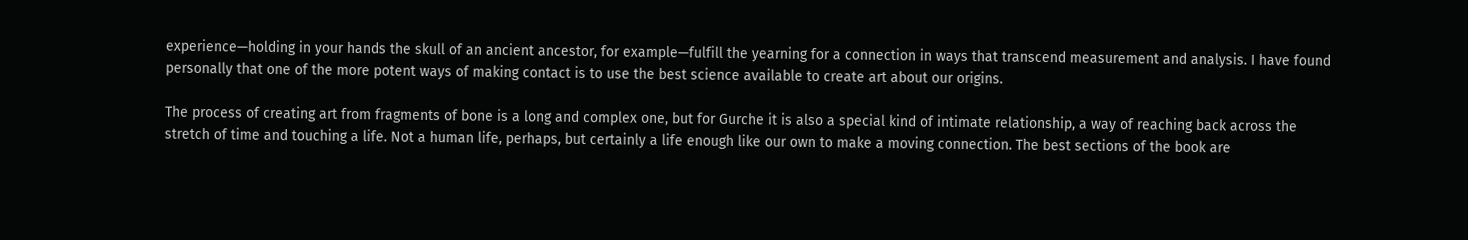experience—holding in your hands the skull of an ancient ancestor, for example—fulfill the yearning for a connection in ways that transcend measurement and analysis. I have found personally that one of the more potent ways of making contact is to use the best science available to create art about our origins.

The process of creating art from fragments of bone is a long and complex one, but for Gurche it is also a special kind of intimate relationship, a way of reaching back across the stretch of time and touching a life. Not a human life, perhaps, but certainly a life enough like our own to make a moving connection. The best sections of the book are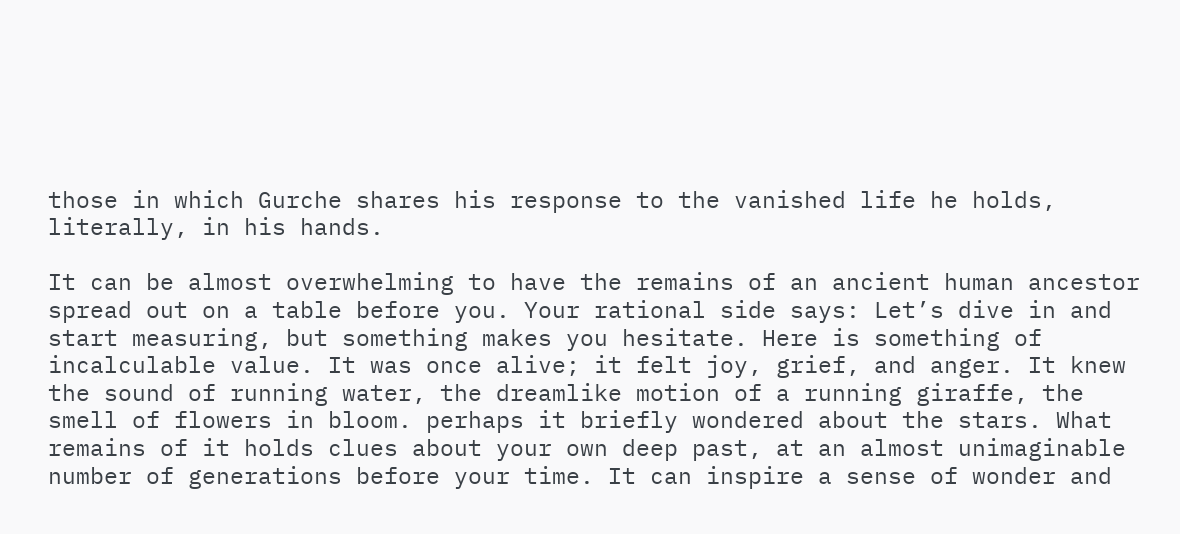those in which Gurche shares his response to the vanished life he holds, literally, in his hands.

It can be almost overwhelming to have the remains of an ancient human ancestor spread out on a table before you. Your rational side says: Let’s dive in and start measuring, but something makes you hesitate. Here is something of incalculable value. It was once alive; it felt joy, grief, and anger. It knew the sound of running water, the dreamlike motion of a running giraffe, the smell of flowers in bloom. perhaps it briefly wondered about the stars. What remains of it holds clues about your own deep past, at an almost unimaginable number of generations before your time. It can inspire a sense of wonder and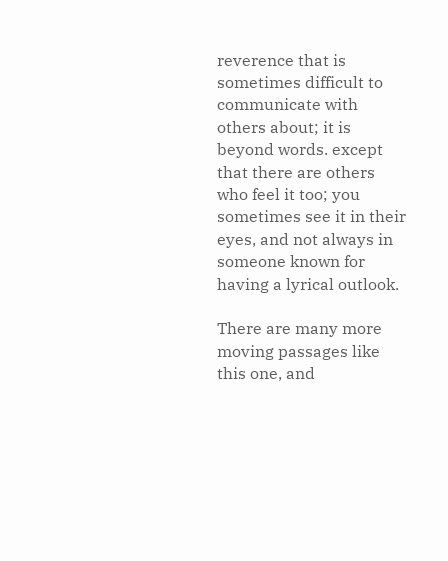reverence that is sometimes difficult to communicate with others about; it is beyond words. except that there are others who feel it too; you sometimes see it in their eyes, and not always in someone known for having a lyrical outlook.

There are many more moving passages like this one, and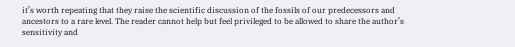it’s worth repeating that they raise the scientific discussion of the fossils of our predecessors and ancestors to a rare level. The reader cannot help but feel privileged to be allowed to share the author’s sensitivity and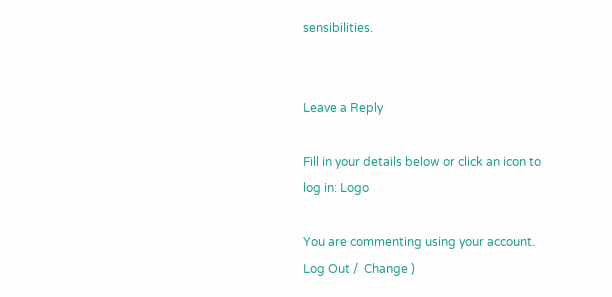sensibilities.


Leave a Reply

Fill in your details below or click an icon to log in: Logo

You are commenting using your account. Log Out /  Change )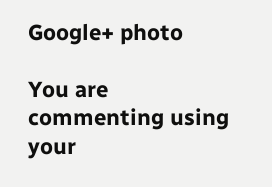Google+ photo

You are commenting using your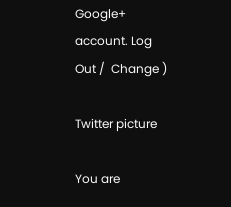Google+ account. Log Out /  Change )

Twitter picture

You are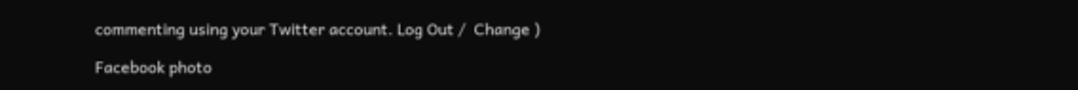commenting using your Twitter account. Log Out /  Change )

Facebook photo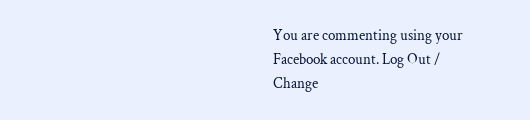You are commenting using your Facebook account. Log Out /  Change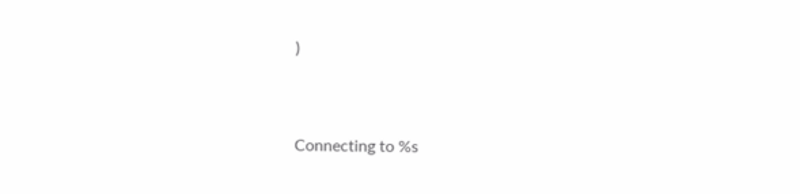)


Connecting to %s